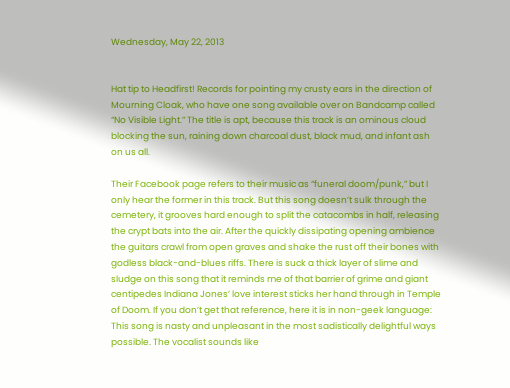Wednesday, May 22, 2013


Hat tip to Headfirst! Records for pointing my crusty ears in the direction of Mourning Cloak, who have one song available over on Bandcamp called “No Visible Light.” The title is apt, because this track is an ominous cloud blocking the sun, raining down charcoal dust, black mud, and infant ash on us all.

Their Facebook page refers to their music as “funeral doom/punk,” but I only hear the former in this track. But this song doesn’t sulk through the cemetery, it grooves hard enough to split the catacombs in half, releasing the crypt bats into the air. After the quickly dissipating opening ambience the guitars crawl from open graves and shake the rust off their bones with godless black-and-blues riffs. There is suck a thick layer of slime and sludge on this song that it reminds me of that barrier of grime and giant centipedes Indiana Jones’ love interest sticks her hand through in Temple of Doom. If you don’t get that reference, here it is in non-geek language: This song is nasty and unpleasant in the most sadistically delightful ways possible. The vocalist sounds like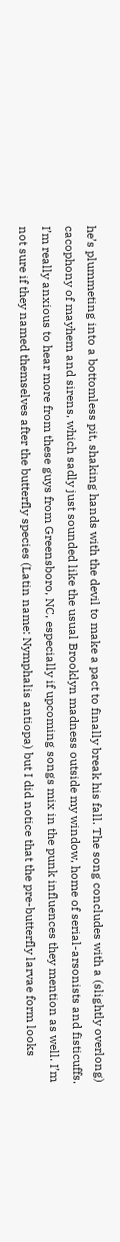he’s plummeting into a bottomless pit, shaking hands with the devil to make a pact to finally break his fall. The song concludes with a (slightly overlong) cacophony of mayhem and sirens, which sadly just sounded like the usual Brooklyn madness outside my window, home of serial-arsonists and fisticuffs. I’m really anxious to hear more from these guys from Greensboro, NC, especially if upcoming songs mix in the punk influences they mention as well. I’m not sure if they named themselves after the butterfly species (Latin name: Nymphalis antiopa) but I did notice that the pre-butterfly larvae form looks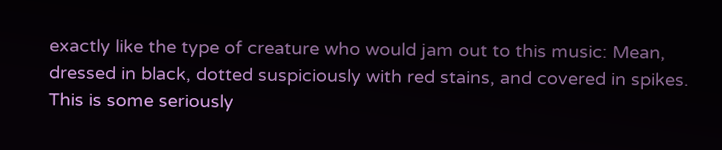exactly like the type of creature who would jam out to this music: Mean, dressed in black, dotted suspiciously with red stains, and covered in spikes. This is some seriously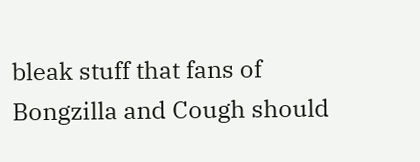bleak stuff that fans of Bongzilla and Cough should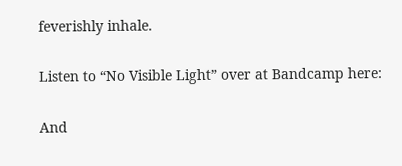feverishly inhale.

Listen to “No Visible Light” over at Bandcamp here:

And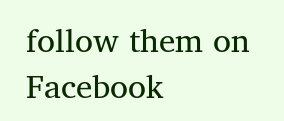follow them on Facebook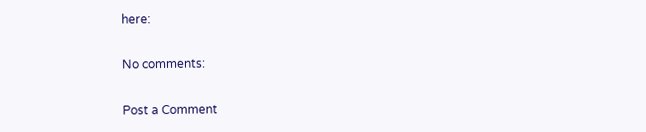here:

No comments:

Post a Comment